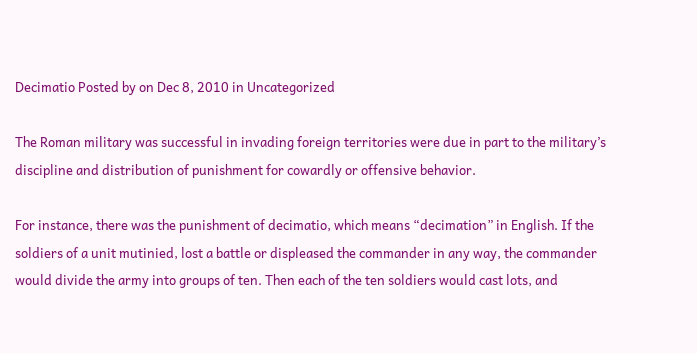Decimatio Posted by on Dec 8, 2010 in Uncategorized

The Roman military was successful in invading foreign territories were due in part to the military’s discipline and distribution of punishment for cowardly or offensive behavior.

For instance, there was the punishment of decimatio, which means “decimation” in English. If the soldiers of a unit mutinied, lost a battle or displeased the commander in any way, the commander would divide the army into groups of ten. Then each of the ten soldiers would cast lots, and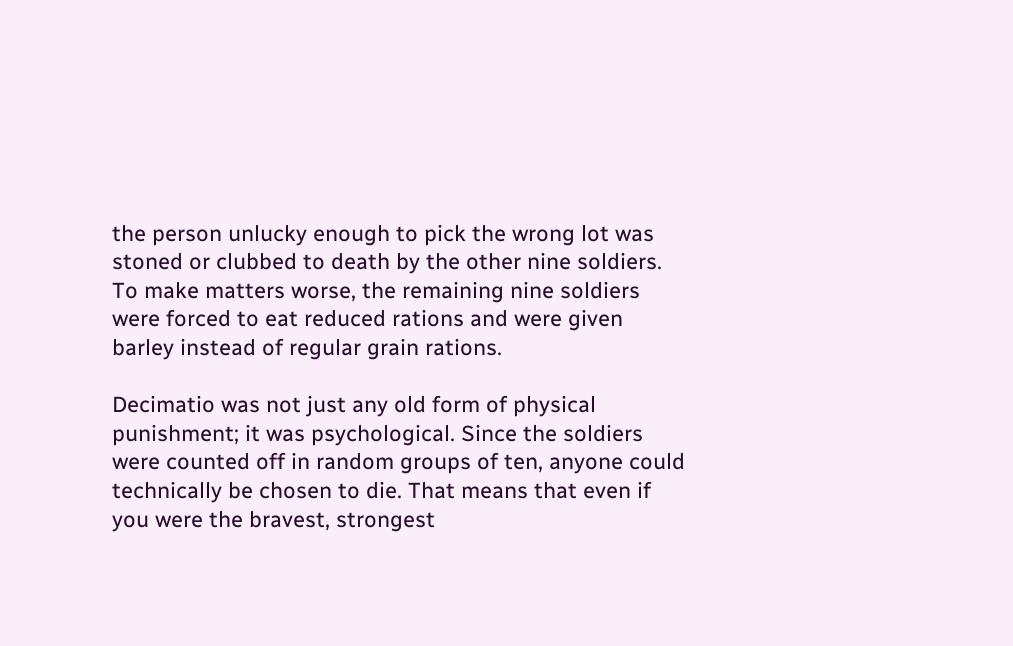the person unlucky enough to pick the wrong lot was stoned or clubbed to death by the other nine soldiers. To make matters worse, the remaining nine soldiers were forced to eat reduced rations and were given barley instead of regular grain rations.

Decimatio was not just any old form of physical punishment; it was psychological. Since the soldiers were counted off in random groups of ten, anyone could technically be chosen to die. That means that even if you were the bravest, strongest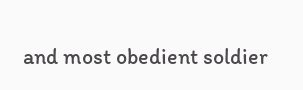and most obedient soldier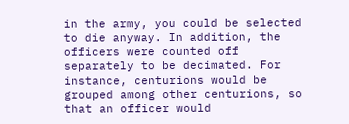in the army, you could be selected to die anyway. In addition, the officers were counted off separately to be decimated. For instance, centurions would be grouped among other centurions, so that an officer would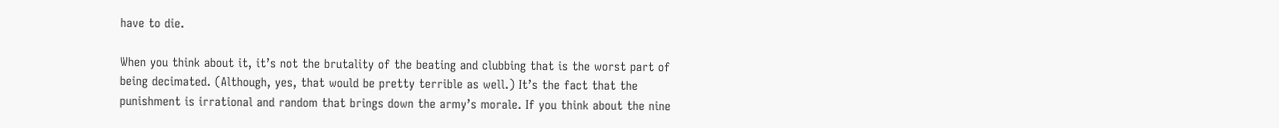have to die.

When you think about it, it’s not the brutality of the beating and clubbing that is the worst part of being decimated. (Although, yes, that would be pretty terrible as well.) It’s the fact that the punishment is irrational and random that brings down the army’s morale. If you think about the nine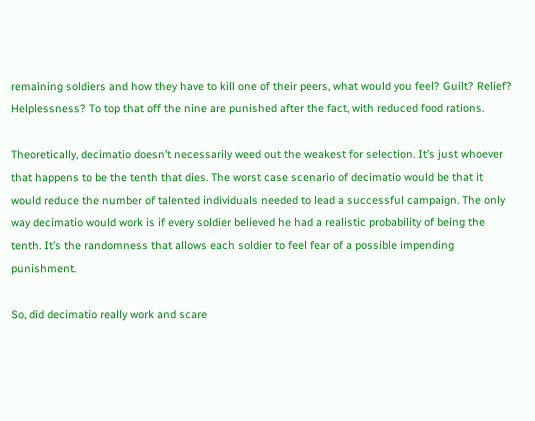remaining soldiers and how they have to kill one of their peers, what would you feel? Guilt? Relief? Helplessness? To top that off the nine are punished after the fact, with reduced food rations.

Theoretically, decimatio doesn’t necessarily weed out the weakest for selection. It’s just whoever that happens to be the tenth that dies. The worst case scenario of decimatio would be that it would reduce the number of talented individuals needed to lead a successful campaign. The only way decimatio would work is if every soldier believed he had a realistic probability of being the tenth. It’s the randomness that allows each soldier to feel fear of a possible impending punishment.

So, did decimatio really work and scare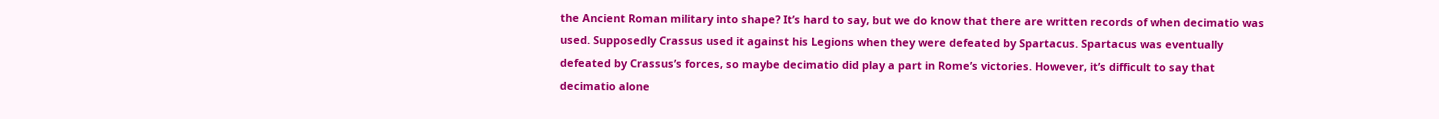the Ancient Roman military into shape? It’s hard to say, but we do know that there are written records of when decimatio was used. Supposedly Crassus used it against his Legions when they were defeated by Spartacus. Spartacus was eventually defeated by Crassus’s forces, so maybe decimatio did play a part in Rome’s victories. However, it’s difficult to say that decimatio alone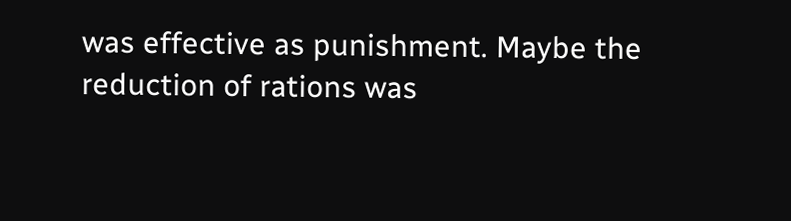was effective as punishment. Maybe the reduction of rations was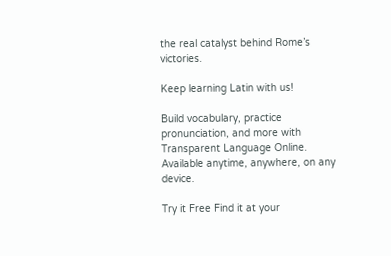the real catalyst behind Rome’s victories.

Keep learning Latin with us!

Build vocabulary, practice pronunciation, and more with Transparent Language Online. Available anytime, anywhere, on any device.

Try it Free Find it at your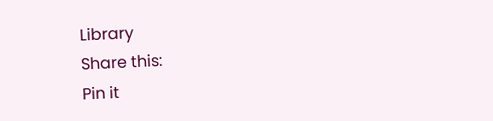Library
Share this:
Pin it